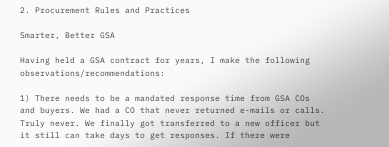2. Procurement Rules and Practices

Smarter, Better GSA

Having held a GSA contract for years, I make the following observations/recommendations:

1) There needs to be a mandated response time from GSA COs and buyers. We had a CO that never returned e-mails or calls. Truly never. We finally got transferred to a new officer but it still can take days to get responses. If there were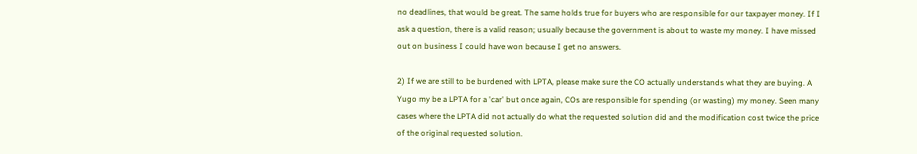no deadlines, that would be great. The same holds true for buyers who are responsible for our taxpayer money. If I ask a question, there is a valid reason; usually because the government is about to waste my money. I have missed out on business I could have won because I get no answers.

2) If we are still to be burdened with LPTA, please make sure the CO actually understands what they are buying. A Yugo my be a LPTA for a 'car' but once again, COs are responsible for spending (or wasting) my money. Seen many cases where the LPTA did not actually do what the requested solution did and the modification cost twice the price of the original requested solution.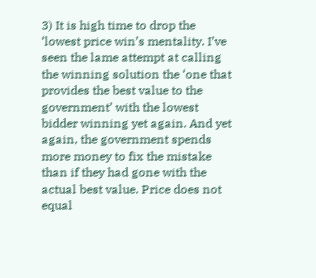3) It is high time to drop the ‘lowest price win’s mentality. I’ve seen the lame attempt at calling the winning solution the ‘one that provides the best value to the government’ with the lowest bidder winning yet again. And yet again, the government spends more money to fix the mistake than if they had gone with the actual best value. Price does not equal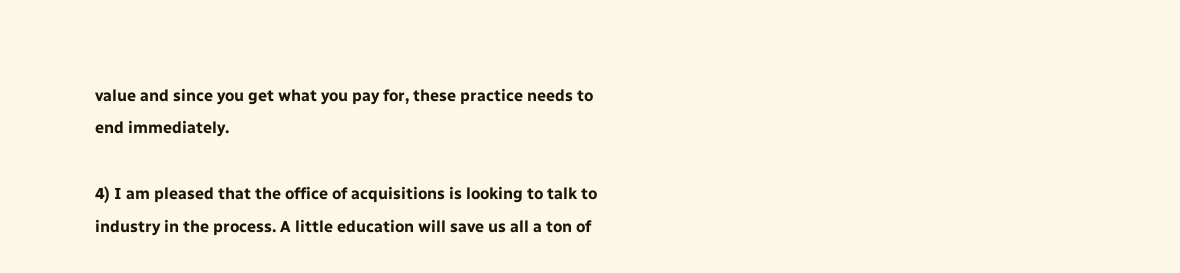value and since you get what you pay for, these practice needs to end immediately.

4) I am pleased that the office of acquisitions is looking to talk to industry in the process. A little education will save us all a ton of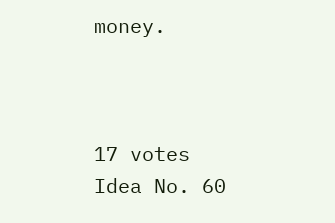money.



17 votes
Idea No. 60